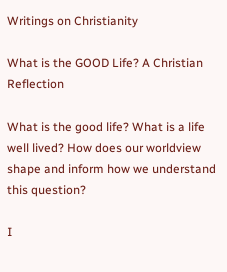Writings on Christianity

What is the GOOD Life? A Christian Reflection

What is the good life? What is a life well lived? How does our worldview shape and inform how we understand this question?

I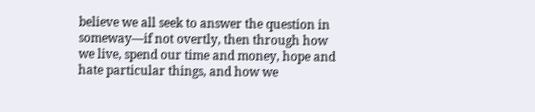believe we all seek to answer the question in someway—if not overtly, then through how we live, spend our time and money, hope and hate particular things, and how we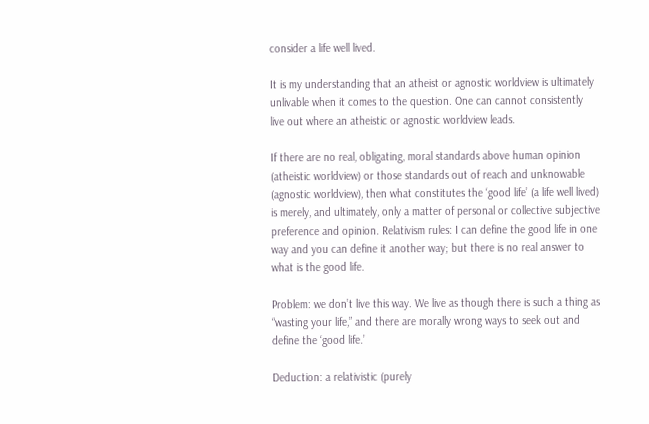consider a life well lived.

It is my understanding that an atheist or agnostic worldview is ultimately unlivable when it comes to the question. One can cannot consistently live out where an atheistic or agnostic worldview leads.

If there are no real, obligating, moral standards above human opinion (atheistic worldview) or those standards out of reach and unknowable (agnostic worldview), then what constitutes the ‘good life’ (a life well lived) is merely, and ultimately, only a matter of personal or collective subjective preference and opinion. Relativism rules: I can define the good life in one way and you can define it another way; but there is no real answer to what is the good life.

Problem: we don’t live this way. We live as though there is such a thing as “wasting your life,” and there are morally wrong ways to seek out and define the ‘good life.’

Deduction: a relativistic (purely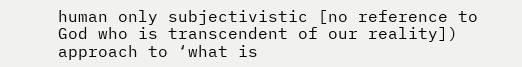human only subjectivistic [no reference to God who is transcendent of our reality]) approach to ‘what is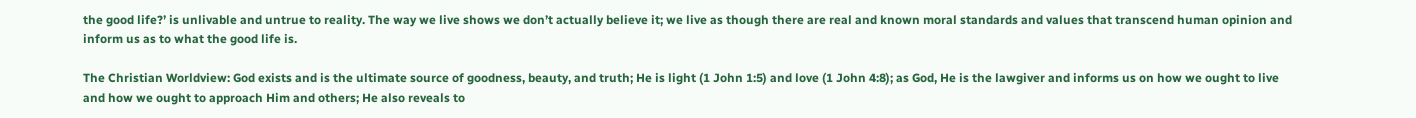the good life?’ is unlivable and untrue to reality. The way we live shows we don’t actually believe it; we live as though there are real and known moral standards and values that transcend human opinion and inform us as to what the good life is.

The Christian Worldview: God exists and is the ultimate source of goodness, beauty, and truth; He is light (1 John 1:5) and love (1 John 4:8); as God, He is the lawgiver and informs us on how we ought to live and how we ought to approach Him and others; He also reveals to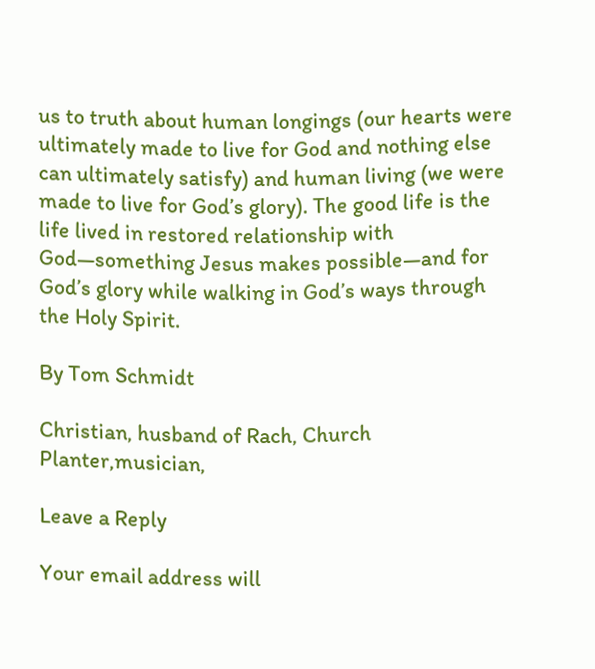us to truth about human longings (our hearts were ultimately made to live for God and nothing else can ultimately satisfy) and human living (we were made to live for God’s glory). The good life is the life lived in restored relationship with God—something Jesus makes possible—and for God’s glory while walking in God’s ways through the Holy Spirit.

By Tom Schmidt

Christian, husband of Rach, Church Planter,musician,

Leave a Reply

Your email address will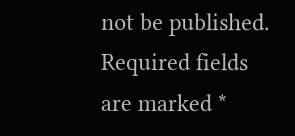not be published. Required fields are marked *